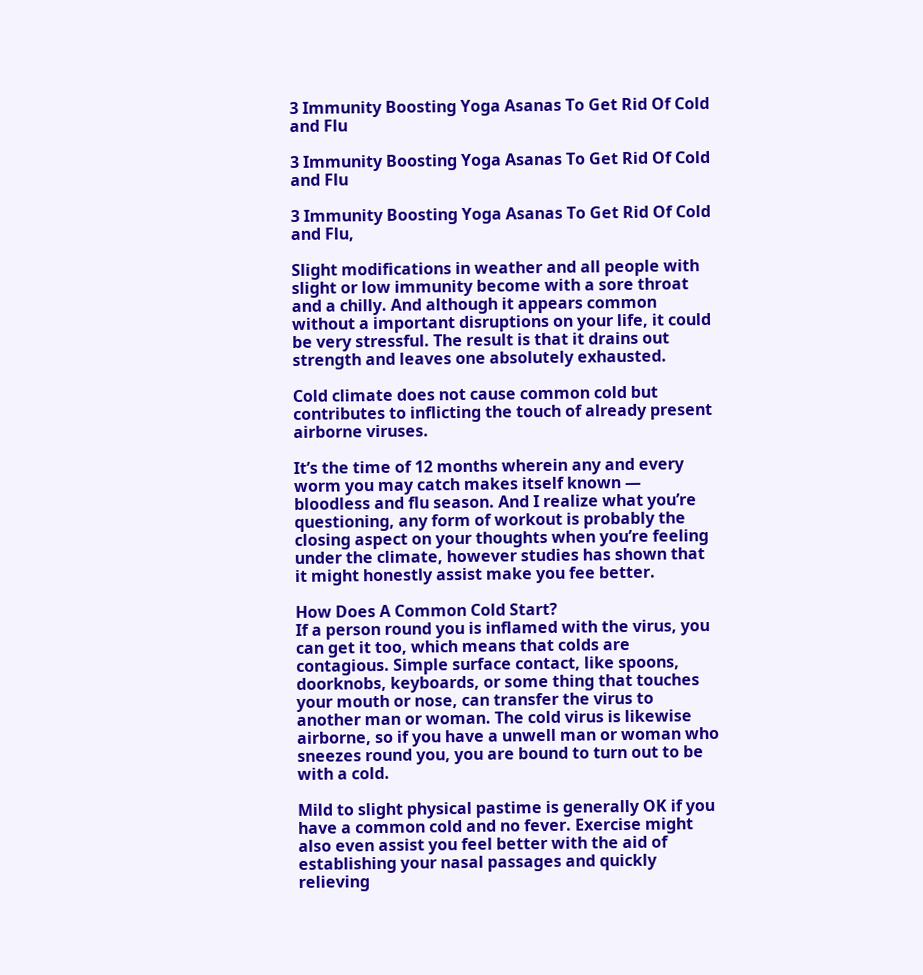3 Immunity Boosting Yoga Asanas To Get Rid Of Cold and Flu

3 Immunity Boosting Yoga Asanas To Get Rid Of Cold and Flu

3 Immunity Boosting Yoga Asanas To Get Rid Of Cold and Flu,

Slight modifications in weather and all people with slight or low immunity become with a sore throat and a chilly. And although it appears common without a important disruptions on your life, it could be very stressful. The result is that it drains out strength and leaves one absolutely exhausted.

Cold climate does not cause common cold but contributes to inflicting the touch of already present airborne viruses.

It’s the time of 12 months wherein any and every worm you may catch makes itself known — bloodless and flu season. And I realize what you’re questioning, any form of workout is probably the closing aspect on your thoughts when you’re feeling under the climate, however studies has shown that it might honestly assist make you fee better.

How Does A Common Cold Start?
If a person round you is inflamed with the virus, you can get it too, which means that colds are contagious. Simple surface contact, like spoons, doorknobs, keyboards, or some thing that touches your mouth or nose, can transfer the virus to another man or woman. The cold virus is likewise airborne, so if you have a unwell man or woman who sneezes round you, you are bound to turn out to be with a cold.

Mild to slight physical pastime is generally OK if you have a common cold and no fever. Exercise might also even assist you feel better with the aid of establishing your nasal passages and quickly relieving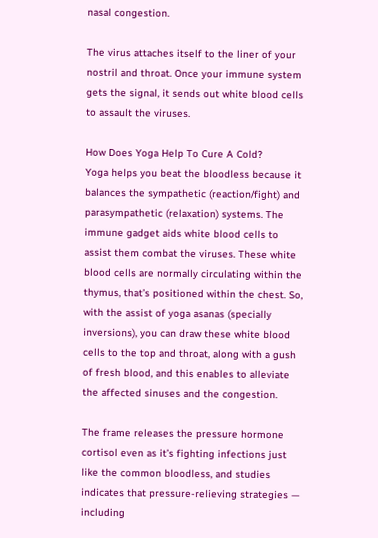nasal congestion.

The virus attaches itself to the liner of your nostril and throat. Once your immune system gets the signal, it sends out white blood cells to assault the viruses.

How Does Yoga Help To Cure A Cold?
Yoga helps you beat the bloodless because it balances the sympathetic (reaction/fight) and parasympathetic (relaxation) systems. The immune gadget aids white blood cells to assist them combat the viruses. These white blood cells are normally circulating within the thymus, that’s positioned within the chest. So, with the assist of yoga asanas (specially inversions), you can draw these white blood cells to the top and throat, along with a gush of fresh blood, and this enables to alleviate the affected sinuses and the congestion.

The frame releases the pressure hormone cortisol even as it’s fighting infections just like the common bloodless, and studies indicates that pressure-relieving strategies — including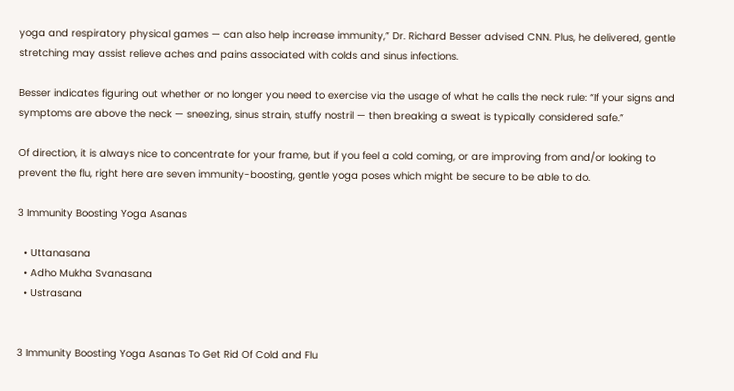yoga and respiratory physical games — can also help increase immunity,” Dr. Richard Besser advised CNN. Plus, he delivered, gentle stretching may assist relieve aches and pains associated with colds and sinus infections.

Besser indicates figuring out whether or no longer you need to exercise via the usage of what he calls the neck rule: “If your signs and symptoms are above the neck — sneezing, sinus strain, stuffy nostril — then breaking a sweat is typically considered safe.”

Of direction, it is always nice to concentrate for your frame, but if you feel a cold coming, or are improving from and/or looking to prevent the flu, right here are seven immunity-boosting, gentle yoga poses which might be secure to be able to do.

3 Immunity Boosting Yoga Asanas

  • Uttanasana
  • Adho Mukha Svanasana
  • Ustrasana


3 Immunity Boosting Yoga Asanas To Get Rid Of Cold and Flu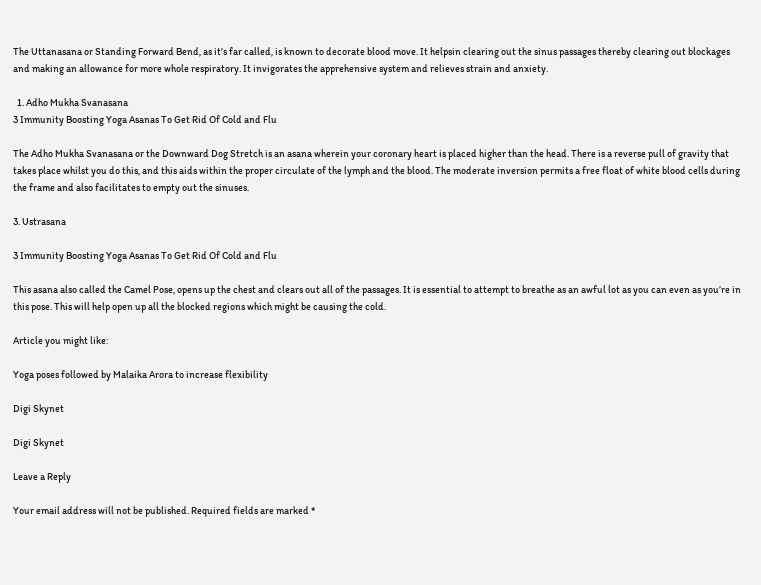The Uttanasana or Standing Forward Bend, as it’s far called, is known to decorate blood move. It helpsin clearing out the sinus passages thereby clearing out blockages and making an allowance for more whole respiratory. It invigorates the apprehensive system and relieves strain and anxiety.

  1. Adho Mukha Svanasana
3 Immunity Boosting Yoga Asanas To Get Rid Of Cold and Flu

The Adho Mukha Svanasana or the Downward Dog Stretch is an asana wherein your coronary heart is placed higher than the head. There is a reverse pull of gravity that takes place whilst you do this, and this aids within the proper circulate of the lymph and the blood. The moderate inversion permits a free float of white blood cells during the frame and also facilitates to empty out the sinuses.

3. Ustrasana

3 Immunity Boosting Yoga Asanas To Get Rid Of Cold and Flu

This asana also called the Camel Pose, opens up the chest and clears out all of the passages. It is essential to attempt to breathe as an awful lot as you can even as you’re in this pose. This will help open up all the blocked regions which might be causing the cold.

Article you might like:

Yoga poses followed by Malaika Arora to increase flexibility

Digi Skynet

Digi Skynet

Leave a Reply

Your email address will not be published. Required fields are marked *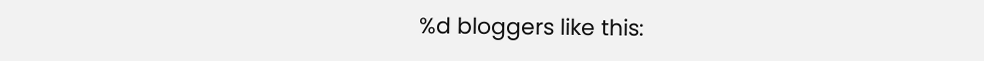%d bloggers like this: